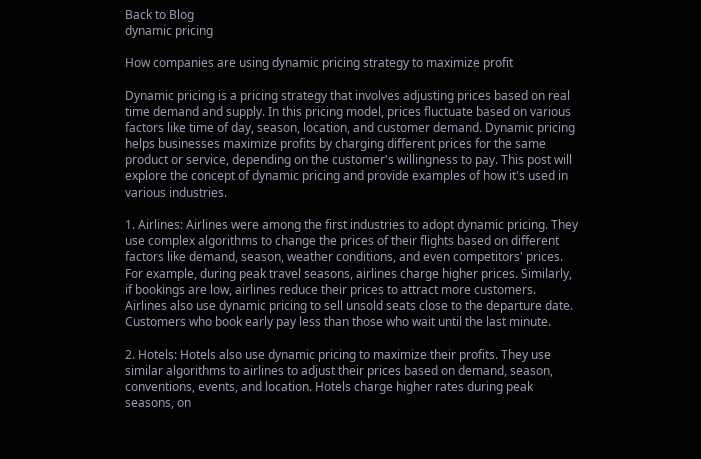Back to Blog
dynamic pricing

How companies are using dynamic pricing strategy to maximize profit

Dynamic pricing is a pricing strategy that involves adjusting prices based on real time demand and supply. In this pricing model, prices fluctuate based on various factors like time of day, season, location, and customer demand. Dynamic pricing helps businesses maximize profits by charging different prices for the same product or service, depending on the customer's willingness to pay. This post will explore the concept of dynamic pricing and provide examples of how it's used in various industries.

1. Airlines: Airlines were among the first industries to adopt dynamic pricing. They use complex algorithms to change the prices of their flights based on different factors like demand, season, weather conditions, and even competitors' prices. For example, during peak travel seasons, airlines charge higher prices. Similarly, if bookings are low, airlines reduce their prices to attract more customers. Airlines also use dynamic pricing to sell unsold seats close to the departure date. Customers who book early pay less than those who wait until the last minute.

2. Hotels: Hotels also use dynamic pricing to maximize their profits. They use similar algorithms to airlines to adjust their prices based on demand, season, conventions, events, and location. Hotels charge higher rates during peak seasons, on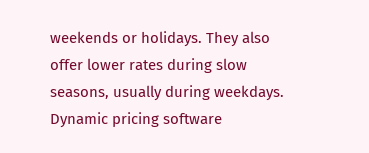weekends or holidays. They also offer lower rates during slow seasons, usually during weekdays. Dynamic pricing software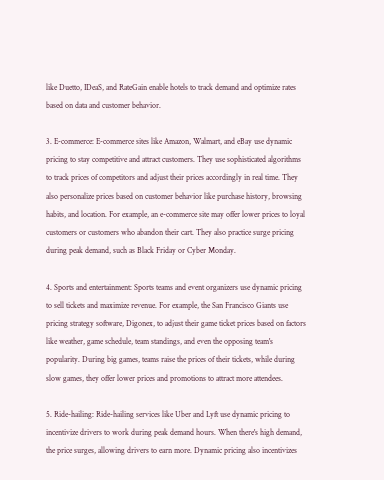like Duetto, IDeaS, and RateGain enable hotels to track demand and optimize rates based on data and customer behavior.

3. E-commerce: E-commerce sites like Amazon, Walmart, and eBay use dynamic pricing to stay competitive and attract customers. They use sophisticated algorithms to track prices of competitors and adjust their prices accordingly in real time. They also personalize prices based on customer behavior like purchase history, browsing habits, and location. For example, an e-commerce site may offer lower prices to loyal customers or customers who abandon their cart. They also practice surge pricing during peak demand, such as Black Friday or Cyber Monday.

4. Sports and entertainment: Sports teams and event organizers use dynamic pricing to sell tickets and maximize revenue. For example, the San Francisco Giants use pricing strategy software, Digonex, to adjust their game ticket prices based on factors like weather, game schedule, team standings, and even the opposing team's popularity. During big games, teams raise the prices of their tickets, while during slow games, they offer lower prices and promotions to attract more attendees.

5. Ride-hailing: Ride-hailing services like Uber and Lyft use dynamic pricing to incentivize drivers to work during peak demand hours. When there's high demand, the price surges, allowing drivers to earn more. Dynamic pricing also incentivizes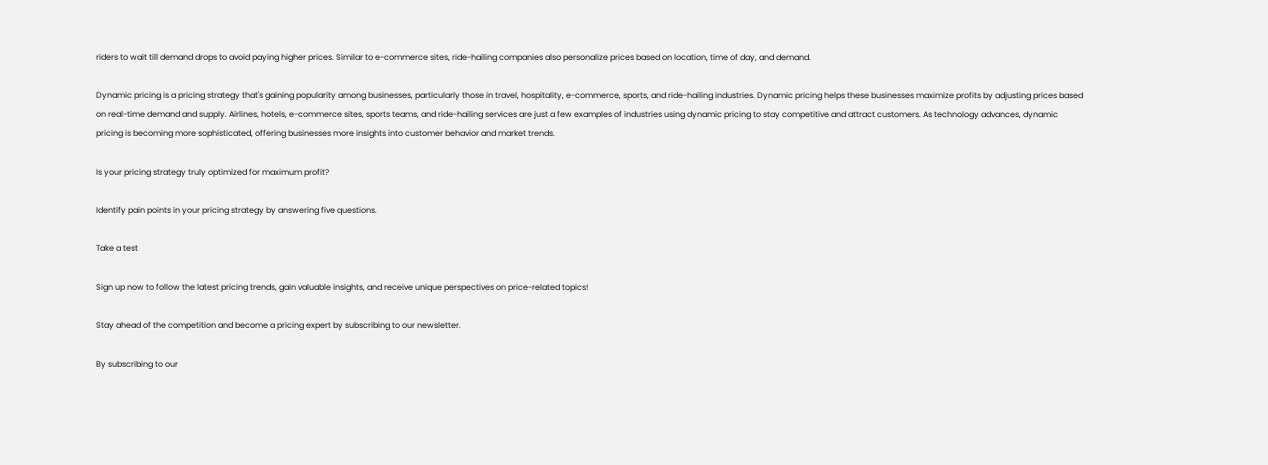riders to wait till demand drops to avoid paying higher prices. Similar to e-commerce sites, ride-hailing companies also personalize prices based on location, time of day, and demand.

Dynamic pricing is a pricing strategy that's gaining popularity among businesses, particularly those in travel, hospitality, e-commerce, sports, and ride-hailing industries. Dynamic pricing helps these businesses maximize profits by adjusting prices based on real-time demand and supply. Airlines, hotels, e-commerce sites, sports teams, and ride-hailing services are just a few examples of industries using dynamic pricing to stay competitive and attract customers. As technology advances, dynamic pricing is becoming more sophisticated, offering businesses more insights into customer behavior and market trends.

Is your pricing strategy truly optimized for maximum profit?

Identify pain points in your pricing strategy by answering five questions.

Take a test

Sign up now to follow the latest pricing trends, gain valuable insights, and receive unique perspectives on price-related topics!

Stay ahead of the competition and become a pricing expert by subscribing to our newsletter.

By subscribing to our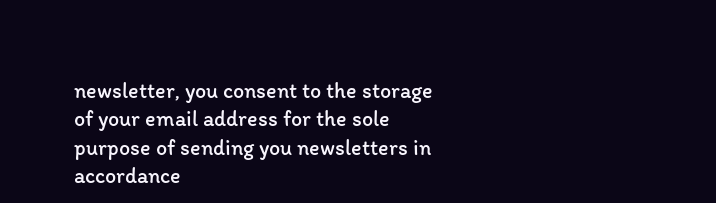newsletter, you consent to the storage of your email address for the sole purpose of sending you newsletters in accordance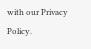with our Privacy Policy.